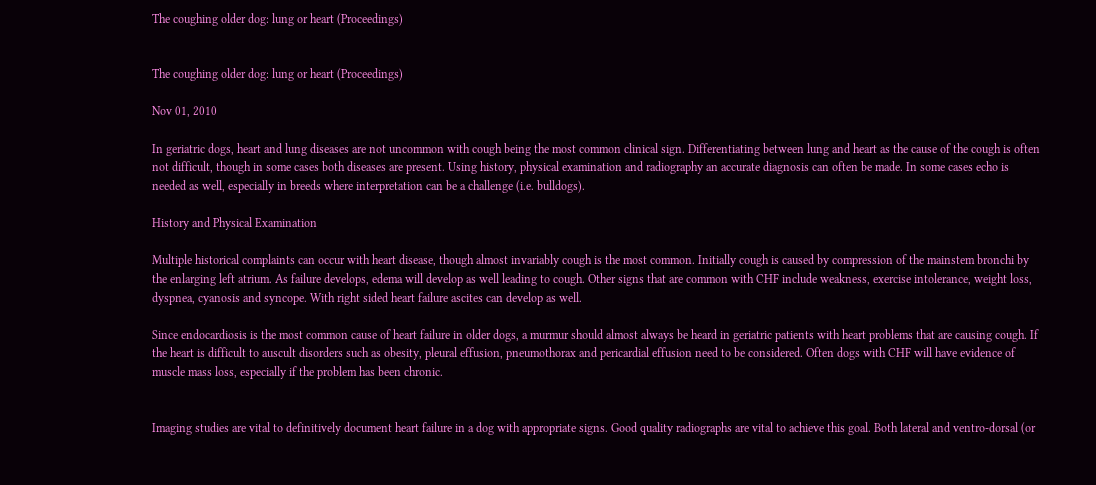The coughing older dog: lung or heart (Proceedings)


The coughing older dog: lung or heart (Proceedings)

Nov 01, 2010

In geriatric dogs, heart and lung diseases are not uncommon with cough being the most common clinical sign. Differentiating between lung and heart as the cause of the cough is often not difficult, though in some cases both diseases are present. Using history, physical examination and radiography an accurate diagnosis can often be made. In some cases echo is needed as well, especially in breeds where interpretation can be a challenge (i.e. bulldogs).

History and Physical Examination

Multiple historical complaints can occur with heart disease, though almost invariably cough is the most common. Initially cough is caused by compression of the mainstem bronchi by the enlarging left atrium. As failure develops, edema will develop as well leading to cough. Other signs that are common with CHF include weakness, exercise intolerance, weight loss, dyspnea, cyanosis and syncope. With right sided heart failure ascites can develop as well.

Since endocardiosis is the most common cause of heart failure in older dogs, a murmur should almost always be heard in geriatric patients with heart problems that are causing cough. If the heart is difficult to auscult disorders such as obesity, pleural effusion, pneumothorax and pericardial effusion need to be considered. Often dogs with CHF will have evidence of muscle mass loss, especially if the problem has been chronic.


Imaging studies are vital to definitively document heart failure in a dog with appropriate signs. Good quality radiographs are vital to achieve this goal. Both lateral and ventro-dorsal (or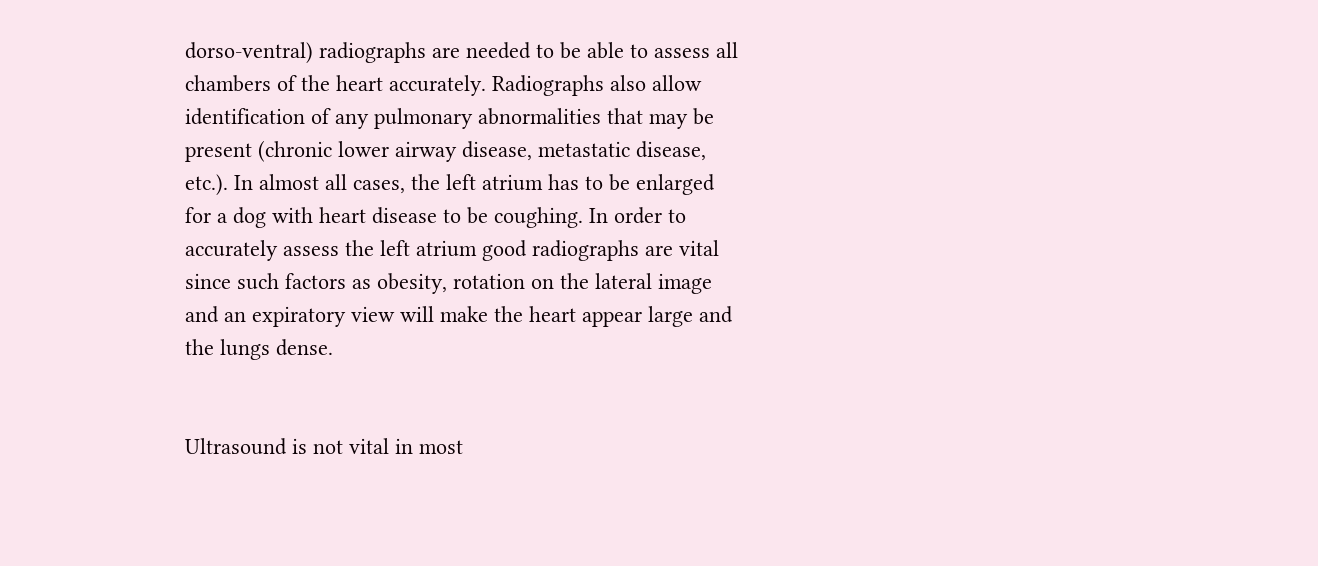dorso-ventral) radiographs are needed to be able to assess all chambers of the heart accurately. Radiographs also allow identification of any pulmonary abnormalities that may be present (chronic lower airway disease, metastatic disease, etc.). In almost all cases, the left atrium has to be enlarged for a dog with heart disease to be coughing. In order to accurately assess the left atrium good radiographs are vital since such factors as obesity, rotation on the lateral image and an expiratory view will make the heart appear large and the lungs dense.


Ultrasound is not vital in most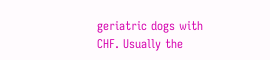geriatric dogs with CHF. Usually the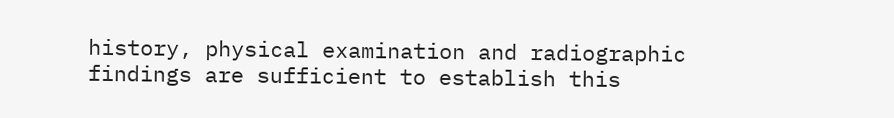history, physical examination and radiographic findings are sufficient to establish this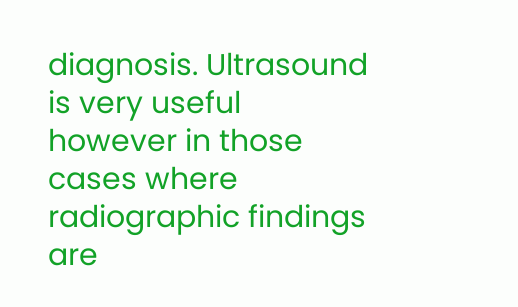diagnosis. Ultrasound is very useful however in those cases where radiographic findings are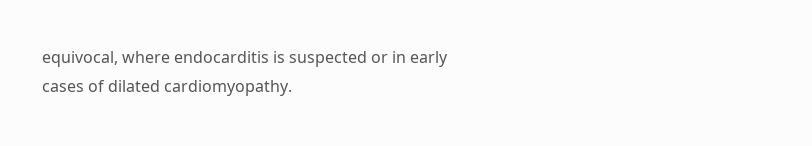equivocal, where endocarditis is suspected or in early cases of dilated cardiomyopathy.